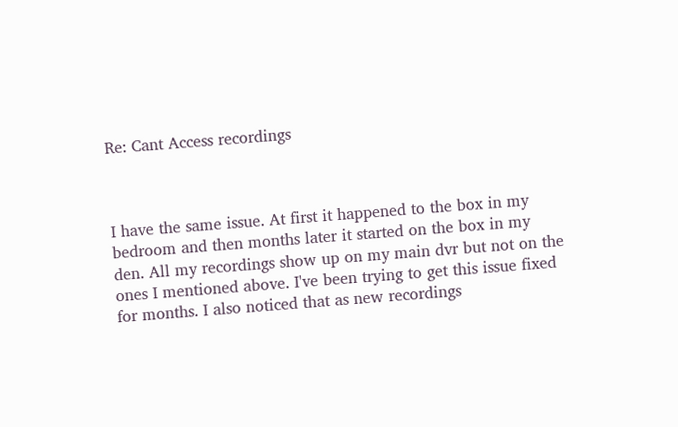Re: Cant Access recordings



I have the same issue. At first it happened to the box in my bedroom and then months later it started on the box in my den. All my recordings show up on my main dvr but not on the ones I mentioned above. I've been trying to get this issue fixed for months. I also noticed that as new recordings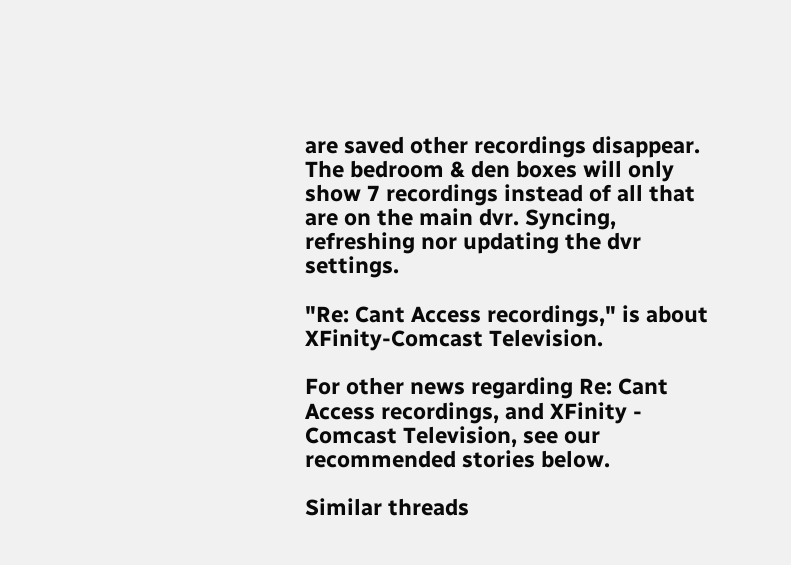are saved other recordings disappear. The bedroom & den boxes will only show 7 recordings instead of all that are on the main dvr. Syncing, refreshing nor updating the dvr settings.

"Re: Cant Access recordings," is about XFinity-Comcast Television.

For other news regarding Re: Cant Access recordings, and XFinity - Comcast Television, see our recommended stories below.

Similar threads